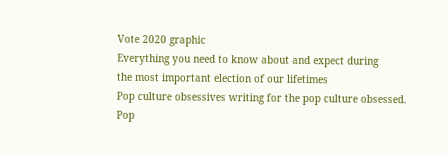Vote 2020 graphic
Everything you need to know about and expect during
the most important election of our lifetimes
Pop culture obsessives writing for the pop culture obsessed.
Pop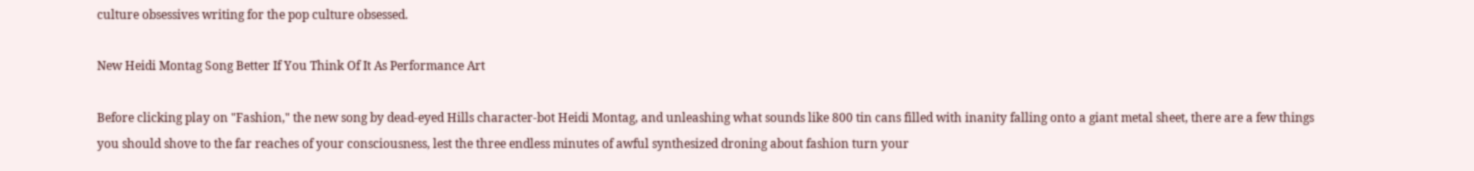culture obsessives writing for the pop culture obsessed.

New Heidi Montag Song Better If You Think Of It As Performance Art

Before clicking play on "Fashion," the new song by dead-eyed Hills character-bot Heidi Montag, and unleashing what sounds like 800 tin cans filled with inanity falling onto a giant metal sheet, there are a few things you should shove to the far reaches of your consciousness, lest the three endless minutes of awful synthesized droning about fashion turn your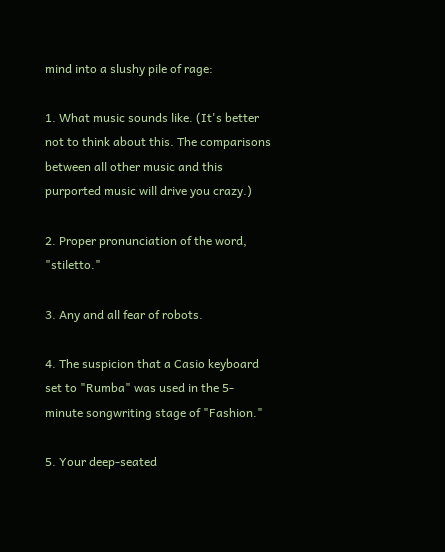mind into a slushy pile of rage:

1. What music sounds like. (It's better not to think about this. The comparisons between all other music and this purported music will drive you crazy.)

2. Proper pronunciation of the word, "stiletto."

3. Any and all fear of robots.

4. The suspicion that a Casio keyboard set to "Rumba" was used in the 5-minute songwriting stage of "Fashion."

5. Your deep-seated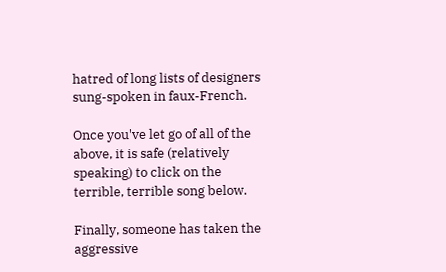hatred of long lists of designers sung-spoken in faux-French.

Once you've let go of all of the above, it is safe (relatively speaking) to click on the terrible, terrible song below.

Finally, someone has taken the aggressive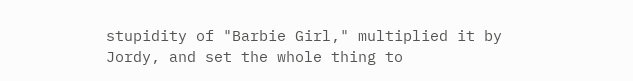stupidity of "Barbie Girl," multiplied it by Jordy, and set the whole thing to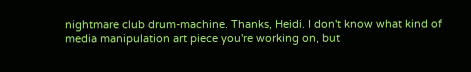nightmare club drum-machine. Thanks, Heidi. I don't know what kind of media manipulation art piece you're working on, but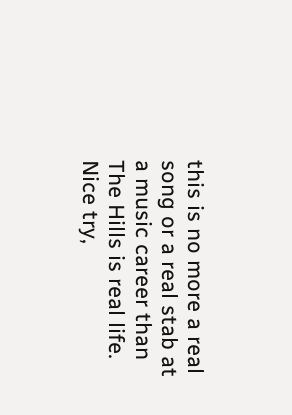this is no more a real song or a real stab at a music career than The Hills is real life. Nice try,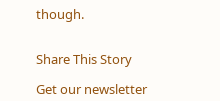though.


Share This Story

Get our newsletter